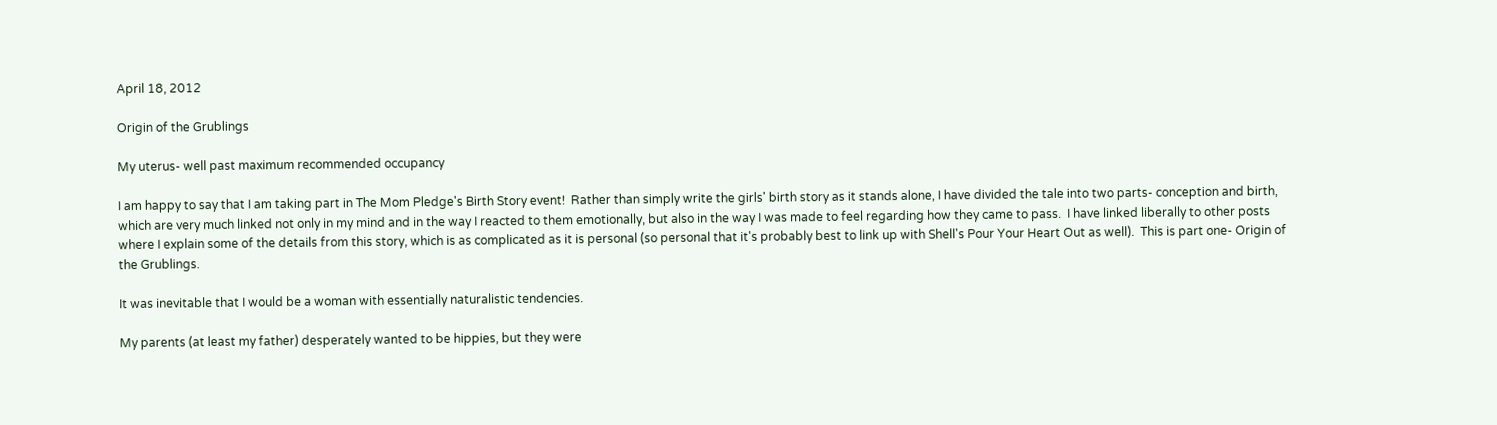April 18, 2012

Origin of the Grublings

My uterus- well past maximum recommended occupancy

I am happy to say that I am taking part in The Mom Pledge's Birth Story event!  Rather than simply write the girls' birth story as it stands alone, I have divided the tale into two parts- conception and birth, which are very much linked not only in my mind and in the way I reacted to them emotionally, but also in the way I was made to feel regarding how they came to pass.  I have linked liberally to other posts where I explain some of the details from this story, which is as complicated as it is personal (so personal that it's probably best to link up with Shell's Pour Your Heart Out as well).  This is part one- Origin of the Grublings.

It was inevitable that I would be a woman with essentially naturalistic tendencies.

My parents (at least my father) desperately wanted to be hippies, but they were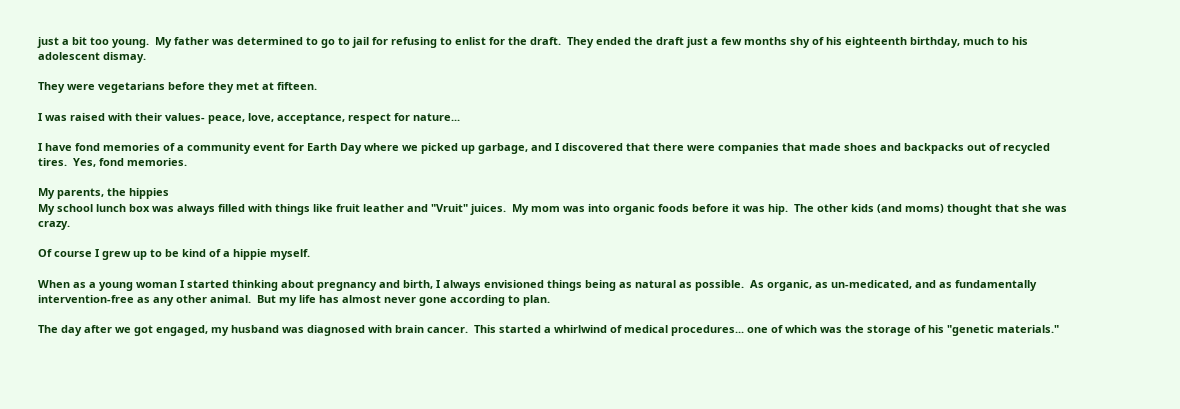just a bit too young.  My father was determined to go to jail for refusing to enlist for the draft.  They ended the draft just a few months shy of his eighteenth birthday, much to his adolescent dismay.

They were vegetarians before they met at fifteen.

I was raised with their values- peace, love, acceptance, respect for nature...

I have fond memories of a community event for Earth Day where we picked up garbage, and I discovered that there were companies that made shoes and backpacks out of recycled tires.  Yes, fond memories.

My parents, the hippies
My school lunch box was always filled with things like fruit leather and "Vruit" juices.  My mom was into organic foods before it was hip.  The other kids (and moms) thought that she was crazy.

Of course I grew up to be kind of a hippie myself.

When as a young woman I started thinking about pregnancy and birth, I always envisioned things being as natural as possible.  As organic, as un-medicated, and as fundamentally intervention-free as any other animal.  But my life has almost never gone according to plan.

The day after we got engaged, my husband was diagnosed with brain cancer.  This started a whirlwind of medical procedures... one of which was the storage of his "genetic materials."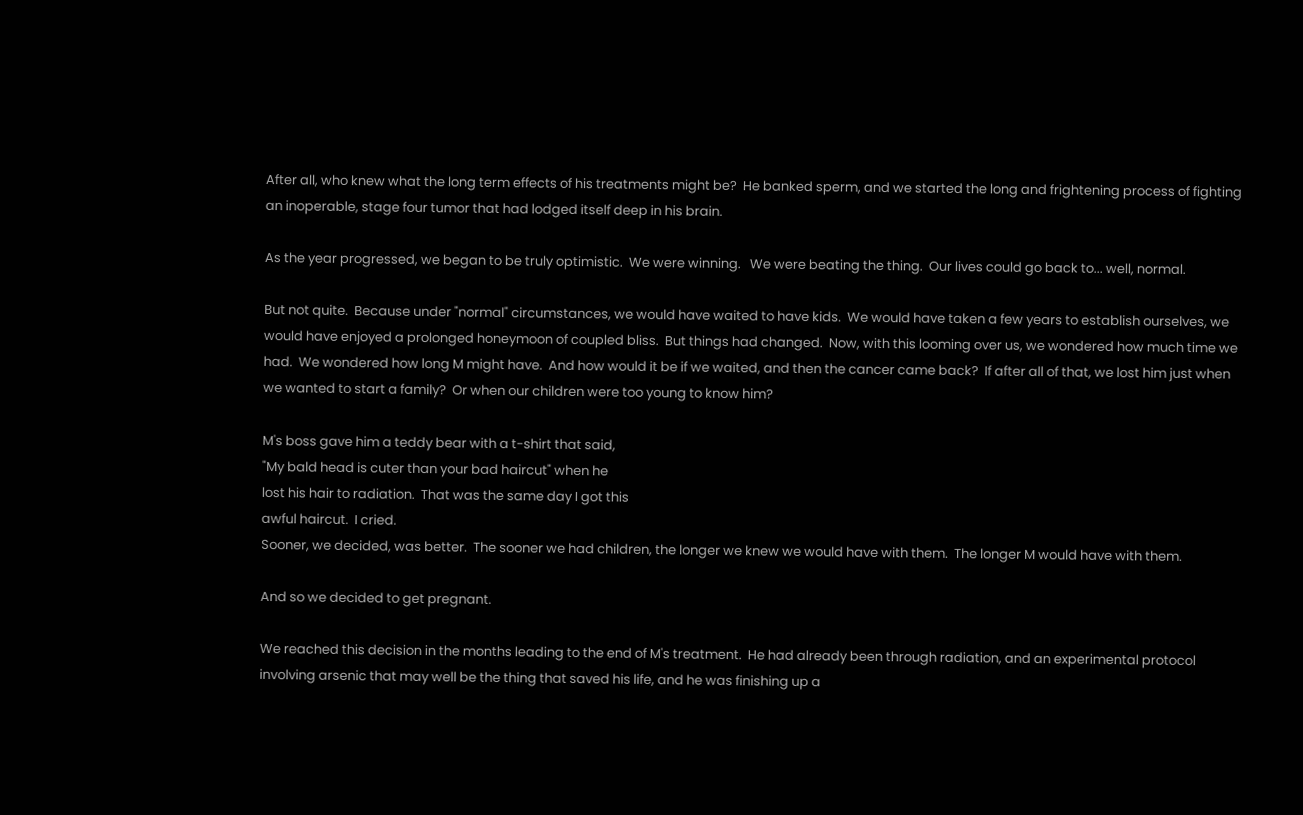After all, who knew what the long term effects of his treatments might be?  He banked sperm, and we started the long and frightening process of fighting an inoperable, stage four tumor that had lodged itself deep in his brain.

As the year progressed, we began to be truly optimistic.  We were winning.   We were beating the thing.  Our lives could go back to... well, normal.

But not quite.  Because under "normal" circumstances, we would have waited to have kids.  We would have taken a few years to establish ourselves, we would have enjoyed a prolonged honeymoon of coupled bliss.  But things had changed.  Now, with this looming over us, we wondered how much time we had.  We wondered how long M might have.  And how would it be if we waited, and then the cancer came back?  If after all of that, we lost him just when we wanted to start a family?  Or when our children were too young to know him?

M's boss gave him a teddy bear with a t-shirt that said,
"My bald head is cuter than your bad haircut" when he
lost his hair to radiation.  That was the same day I got this
awful haircut.  I cried.
Sooner, we decided, was better.  The sooner we had children, the longer we knew we would have with them.  The longer M would have with them.

And so we decided to get pregnant.

We reached this decision in the months leading to the end of M's treatment.  He had already been through radiation, and an experimental protocol involving arsenic that may well be the thing that saved his life, and he was finishing up a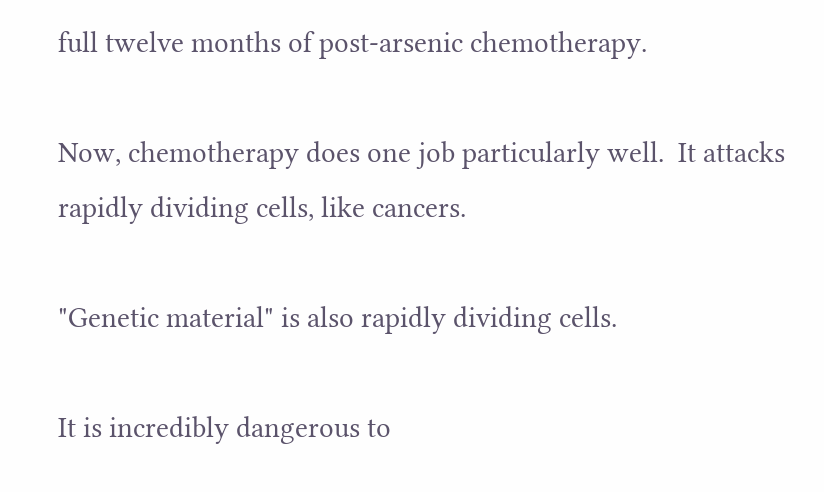full twelve months of post-arsenic chemotherapy.

Now, chemotherapy does one job particularly well.  It attacks rapidly dividing cells, like cancers.

"Genetic material" is also rapidly dividing cells.

It is incredibly dangerous to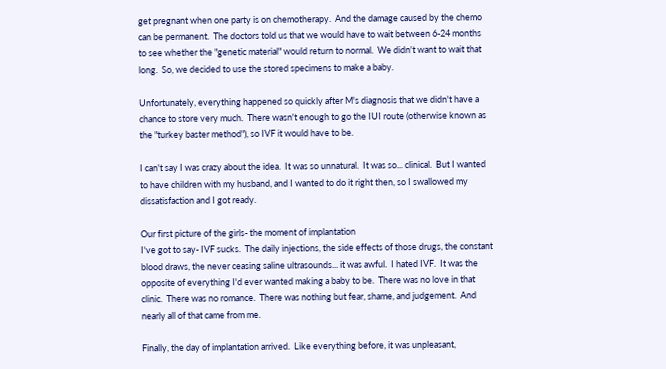get pregnant when one party is on chemotherapy.  And the damage caused by the chemo can be permanent.  The doctors told us that we would have to wait between 6-24 months to see whether the "genetic material" would return to normal.  We didn't want to wait that long.  So, we decided to use the stored specimens to make a baby.

Unfortunately, everything happened so quickly after M's diagnosis that we didn't have a chance to store very much.  There wasn't enough to go the IUI route (otherwise known as the "turkey baster method"), so IVF it would have to be.

I can't say I was crazy about the idea.  It was so unnatural.  It was so... clinical.  But I wanted to have children with my husband, and I wanted to do it right then, so I swallowed my dissatisfaction and I got ready.

Our first picture of the girls- the moment of implantation
I've got to say- IVF sucks.  The daily injections, the side effects of those drugs, the constant blood draws, the never ceasing saline ultrasounds... it was awful.  I hated IVF.  It was the opposite of everything I'd ever wanted making a baby to be.  There was no love in that clinic.  There was no romance.  There was nothing but fear, shame, and judgement.  And nearly all of that came from me.

Finally, the day of implantation arrived.  Like everything before, it was unpleasant,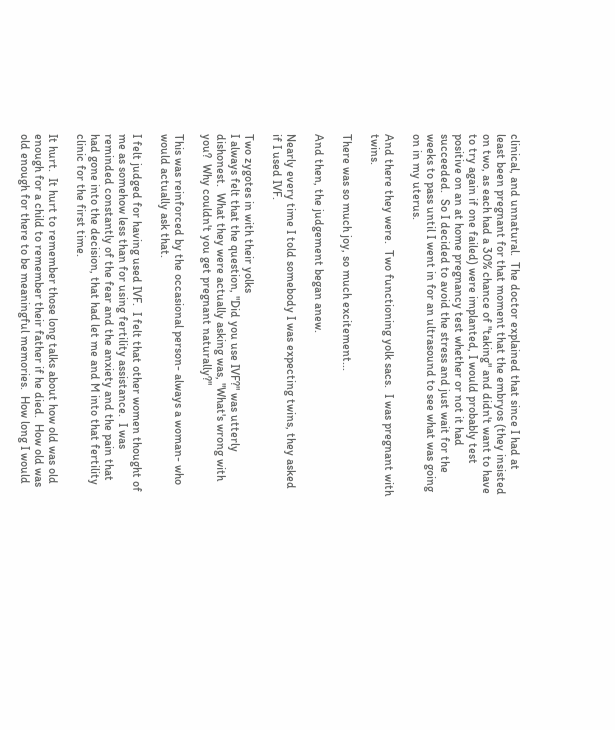clinical, and unnatural.  The doctor explained that since I had at least been pregnant for that moment that the embryos (they insisted on two, as each had a 30% chance of "taking" and didn't want to have to try again if one failed) were implanted, I would probably test positive on an at home pregnancy test whether or not it had succeeded.  So I decided to avoid the stress and just wait for the weeks to pass until I went in for an ultrasound to see what was going on in my uterus.

And there they were.  Two functioning yolk sacs.  I was pregnant with twins.

There was so much joy, so much excitement...

And then, the judgement began anew.

Nearly every time I told somebody I was expecting twins, they asked if I used IVF.

Two zygotes in with their yolks
I always felt that the question, "Did you use IVF?" was utterly dishonest.  What they were actually asking was, "What's wrong with you?  Why couldn't you get pregnant naturally?"

This was reinforced by the occasional person- always a woman- who would actually ask that.

I felt judged for having used IVF.  I felt that other women thought of me as somehow less than for using fertility assistance.  I was reminded constantly of the fear and the anxiety and the pain that had gone into the decision, that had let me and M into that fertility clinic for the first time.

It hurt.  It hurt to remember those long talks about how old was old enough for a child to remember their father if he died.  How old was old enough for there to be meaningful memories.  How long I would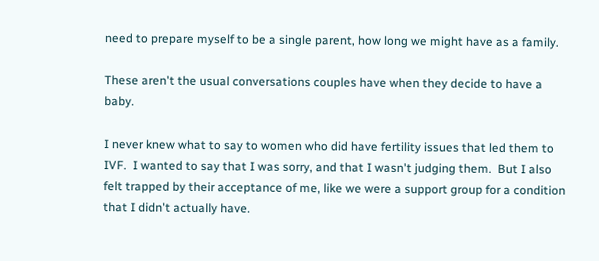need to prepare myself to be a single parent, how long we might have as a family.

These aren't the usual conversations couples have when they decide to have a baby.

I never knew what to say to women who did have fertility issues that led them to IVF.  I wanted to say that I was sorry, and that I wasn't judging them.  But I also felt trapped by their acceptance of me, like we were a support group for a condition that I didn't actually have.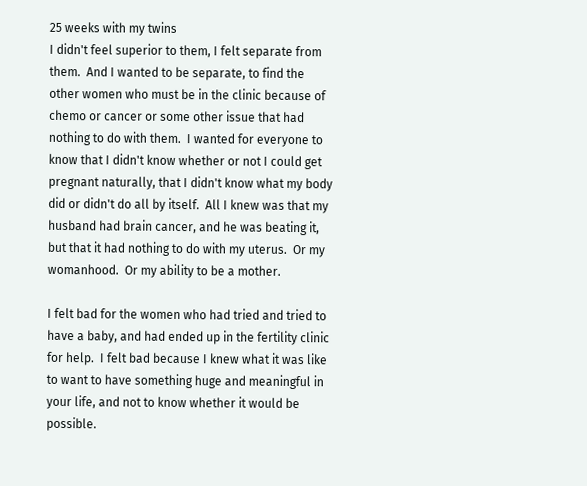25 weeks with my twins
I didn't feel superior to them, I felt separate from them.  And I wanted to be separate, to find the other women who must be in the clinic because of chemo or cancer or some other issue that had nothing to do with them.  I wanted for everyone to know that I didn't know whether or not I could get pregnant naturally, that I didn't know what my body did or didn't do all by itself.  All I knew was that my husband had brain cancer, and he was beating it, but that it had nothing to do with my uterus.  Or my womanhood.  Or my ability to be a mother.

I felt bad for the women who had tried and tried to have a baby, and had ended up in the fertility clinic for help.  I felt bad because I knew what it was like to want to have something huge and meaningful in your life, and not to know whether it would be possible.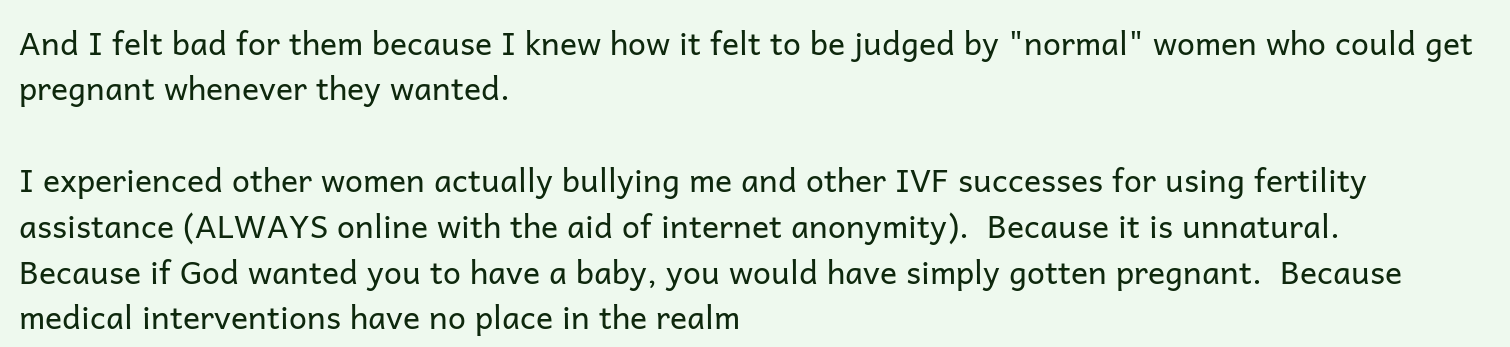And I felt bad for them because I knew how it felt to be judged by "normal" women who could get pregnant whenever they wanted.

I experienced other women actually bullying me and other IVF successes for using fertility assistance (ALWAYS online with the aid of internet anonymity).  Because it is unnatural.  Because if God wanted you to have a baby, you would have simply gotten pregnant.  Because medical interventions have no place in the realm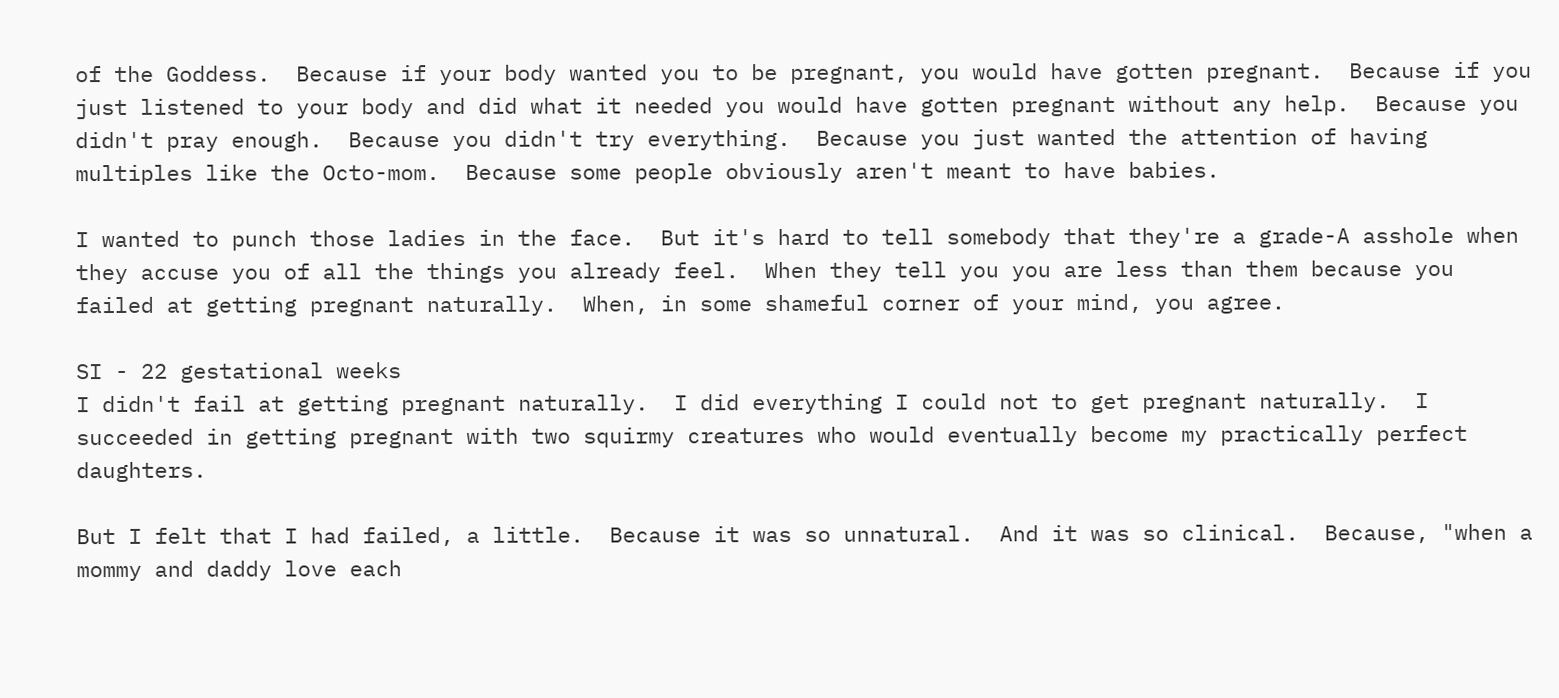of the Goddess.  Because if your body wanted you to be pregnant, you would have gotten pregnant.  Because if you just listened to your body and did what it needed you would have gotten pregnant without any help.  Because you didn't pray enough.  Because you didn't try everything.  Because you just wanted the attention of having multiples like the Octo-mom.  Because some people obviously aren't meant to have babies.

I wanted to punch those ladies in the face.  But it's hard to tell somebody that they're a grade-A asshole when they accuse you of all the things you already feel.  When they tell you you are less than them because you failed at getting pregnant naturally.  When, in some shameful corner of your mind, you agree.

SI - 22 gestational weeks
I didn't fail at getting pregnant naturally.  I did everything I could not to get pregnant naturally.  I succeeded in getting pregnant with two squirmy creatures who would eventually become my practically perfect daughters.

But I felt that I had failed, a little.  Because it was so unnatural.  And it was so clinical.  Because, "when a mommy and daddy love each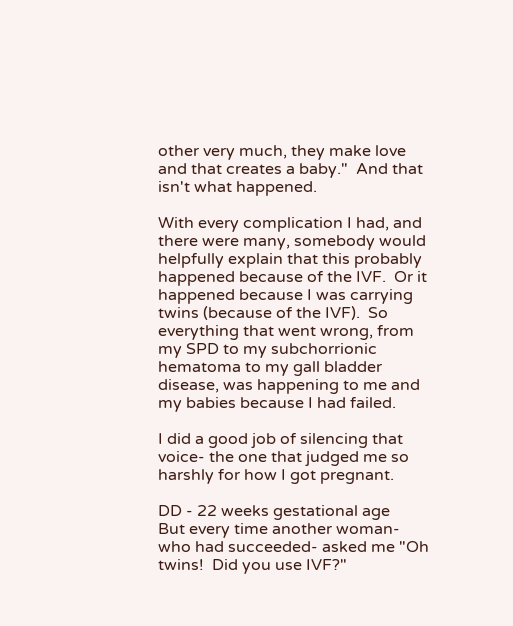other very much, they make love and that creates a baby."  And that isn't what happened.

With every complication I had, and there were many, somebody would helpfully explain that this probably happened because of the IVF.  Or it happened because I was carrying twins (because of the IVF).  So everything that went wrong, from my SPD to my subchorrionic hematoma to my gall bladder disease, was happening to me and my babies because I had failed.

I did a good job of silencing that voice- the one that judged me so harshly for how I got pregnant.

DD - 22 weeks gestational age
But every time another woman- who had succeeded- asked me "Oh twins!  Did you use IVF?"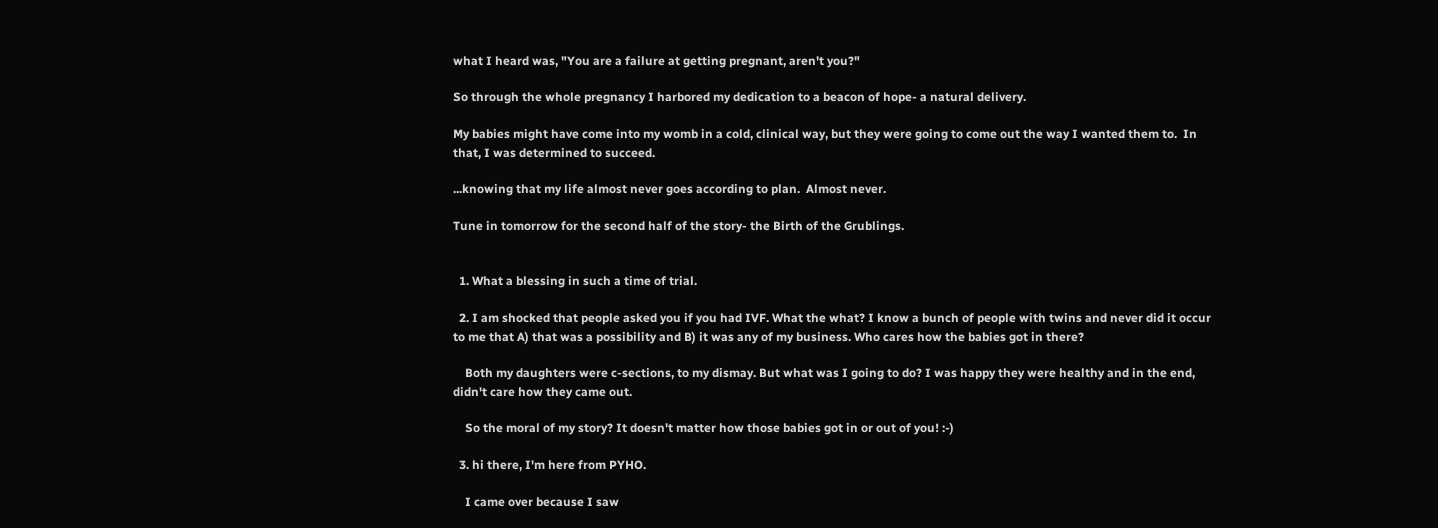what I heard was, "You are a failure at getting pregnant, aren't you?"

So through the whole pregnancy I harbored my dedication to a beacon of hope- a natural delivery.

My babies might have come into my womb in a cold, clinical way, but they were going to come out the way I wanted them to.  In that, I was determined to succeed.

...knowing that my life almost never goes according to plan.  Almost never.

Tune in tomorrow for the second half of the story- the Birth of the Grublings.


  1. What a blessing in such a time of trial.

  2. I am shocked that people asked you if you had IVF. What the what? I know a bunch of people with twins and never did it occur to me that A) that was a possibility and B) it was any of my business. Who cares how the babies got in there?

    Both my daughters were c-sections, to my dismay. But what was I going to do? I was happy they were healthy and in the end, didn't care how they came out.

    So the moral of my story? It doesn't matter how those babies got in or out of you! :-)

  3. hi there, I'm here from PYHO.

    I came over because I saw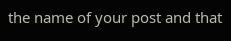the name of your post and that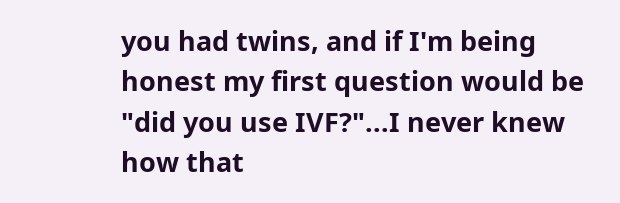you had twins, and if I'm being honest my first question would be "did you use IVF?"...I never knew how that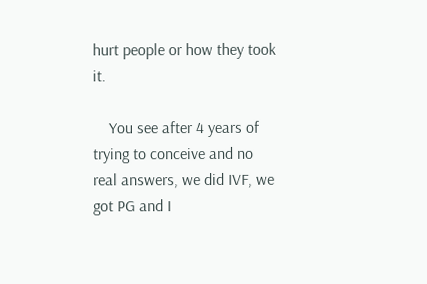hurt people or how they took it.

    You see after 4 years of trying to conceive and no real answers, we did IVF, we got PG and I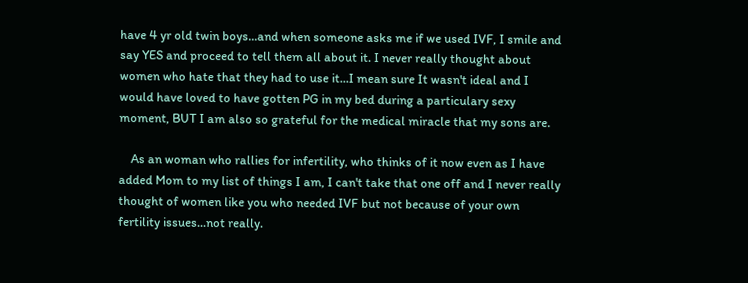have 4 yr old twin boys...and when someone asks me if we used IVF, I smile and say YES and proceed to tell them all about it. I never really thought about women who hate that they had to use it...I mean sure It wasn't ideal and I would have loved to have gotten PG in my bed during a particulary sexy moment, BUT I am also so grateful for the medical miracle that my sons are.

    As an woman who rallies for infertility, who thinks of it now even as I have added Mom to my list of things I am, I can't take that one off and I never really thought of women like you who needed IVF but not because of your own fertility issues...not really.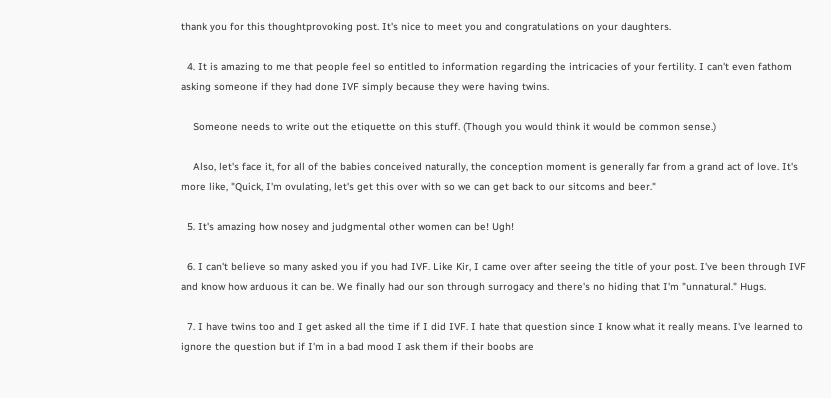thank you for this thoughtprovoking post. It's nice to meet you and congratulations on your daughters.

  4. It is amazing to me that people feel so entitled to information regarding the intricacies of your fertility. I can't even fathom asking someone if they had done IVF simply because they were having twins.

    Someone needs to write out the etiquette on this stuff. (Though you would think it would be common sense.)

    Also, let's face it, for all of the babies conceived naturally, the conception moment is generally far from a grand act of love. It's more like, "Quick, I'm ovulating, let's get this over with so we can get back to our sitcoms and beer."

  5. It's amazing how nosey and judgmental other women can be! Ugh!

  6. I can't believe so many asked you if you had IVF. Like Kir, I came over after seeing the title of your post. I've been through IVF and know how arduous it can be. We finally had our son through surrogacy and there's no hiding that I'm "unnatural." Hugs.

  7. I have twins too and I get asked all the time if I did IVF. I hate that question since I know what it really means. I've learned to ignore the question but if I'm in a bad mood I ask them if their boobs are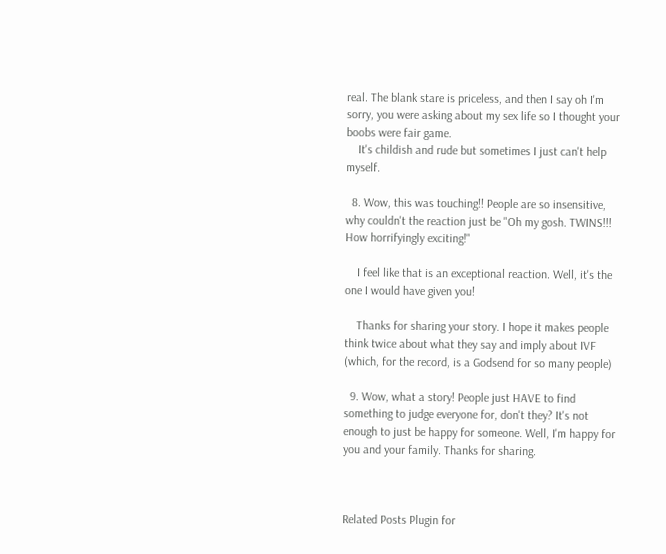real. The blank stare is priceless, and then I say oh I'm sorry, you were asking about my sex life so I thought your boobs were fair game.
    It's childish and rude but sometimes I just can't help myself.

  8. Wow, this was touching!! People are so insensitive, why couldn't the reaction just be "Oh my gosh. TWINS!!! How horrifyingly exciting!"

    I feel like that is an exceptional reaction. Well, it's the one I would have given you!

    Thanks for sharing your story. I hope it makes people think twice about what they say and imply about IVF (which, for the record, is a Godsend for so many people)

  9. Wow, what a story! People just HAVE to find something to judge everyone for, don't they? It's not enough to just be happy for someone. Well, I'm happy for you and your family. Thanks for sharing.



Related Posts Plugin for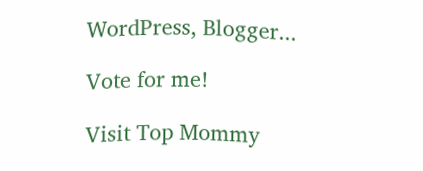WordPress, Blogger...

Vote for me!

Visit Top Mommy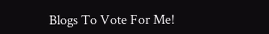Blogs To Vote For Me!